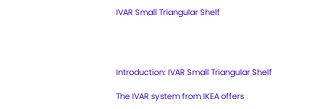IVAR Small Triangular Shelf




Introduction: IVAR Small Triangular Shelf

The IVAR system from IKEA offers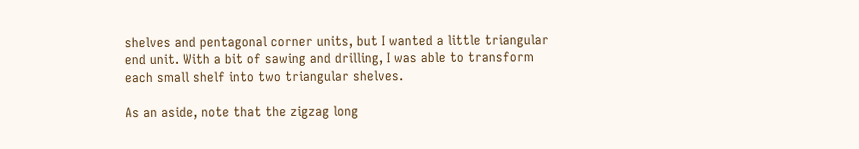shelves and pentagonal corner units, but I wanted a little triangular end unit. With a bit of sawing and drilling, I was able to transform each small shelf into two triangular shelves.

As an aside, note that the zigzag long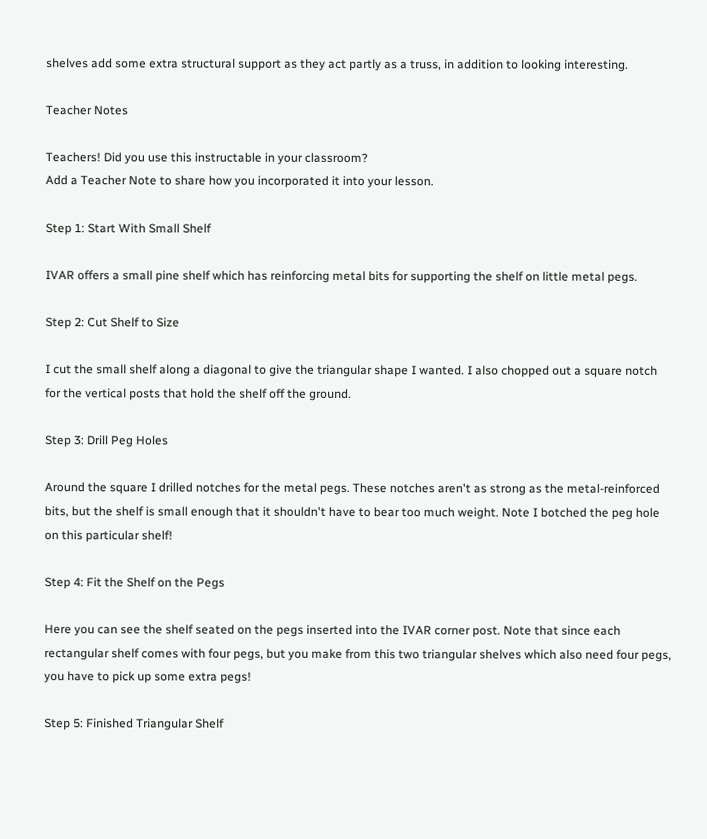shelves add some extra structural support as they act partly as a truss, in addition to looking interesting.

Teacher Notes

Teachers! Did you use this instructable in your classroom?
Add a Teacher Note to share how you incorporated it into your lesson.

Step 1: Start With Small Shelf

IVAR offers a small pine shelf which has reinforcing metal bits for supporting the shelf on little metal pegs.

Step 2: Cut Shelf to Size

I cut the small shelf along a diagonal to give the triangular shape I wanted. I also chopped out a square notch for the vertical posts that hold the shelf off the ground.

Step 3: Drill Peg Holes

Around the square I drilled notches for the metal pegs. These notches aren't as strong as the metal-reinforced bits, but the shelf is small enough that it shouldn't have to bear too much weight. Note I botched the peg hole on this particular shelf!

Step 4: Fit the Shelf on the Pegs

Here you can see the shelf seated on the pegs inserted into the IVAR corner post. Note that since each rectangular shelf comes with four pegs, but you make from this two triangular shelves which also need four pegs, you have to pick up some extra pegs!

Step 5: Finished Triangular Shelf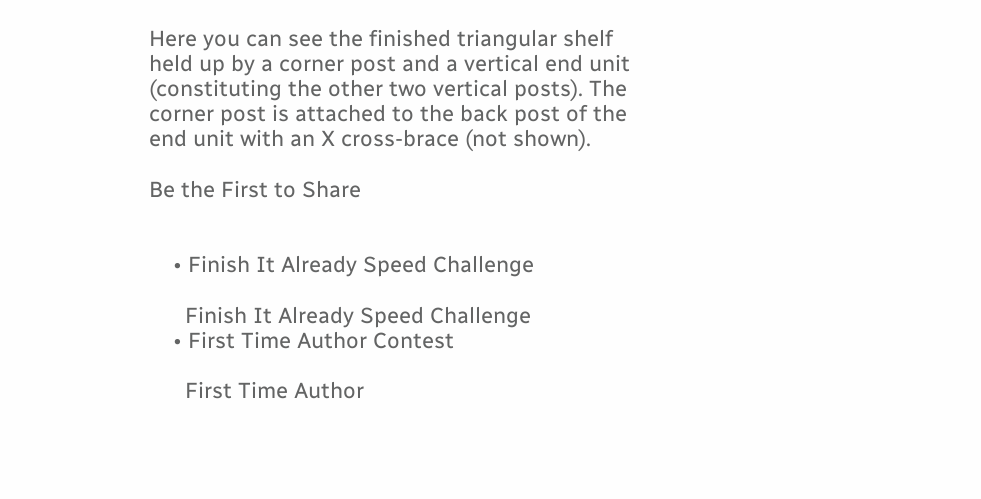Here you can see the finished triangular shelf held up by a corner post and a vertical end unit (constituting the other two vertical posts). The corner post is attached to the back post of the end unit with an X cross-brace (not shown).

Be the First to Share


    • Finish It Already Speed Challenge

      Finish It Already Speed Challenge
    • First Time Author Contest

      First Time Author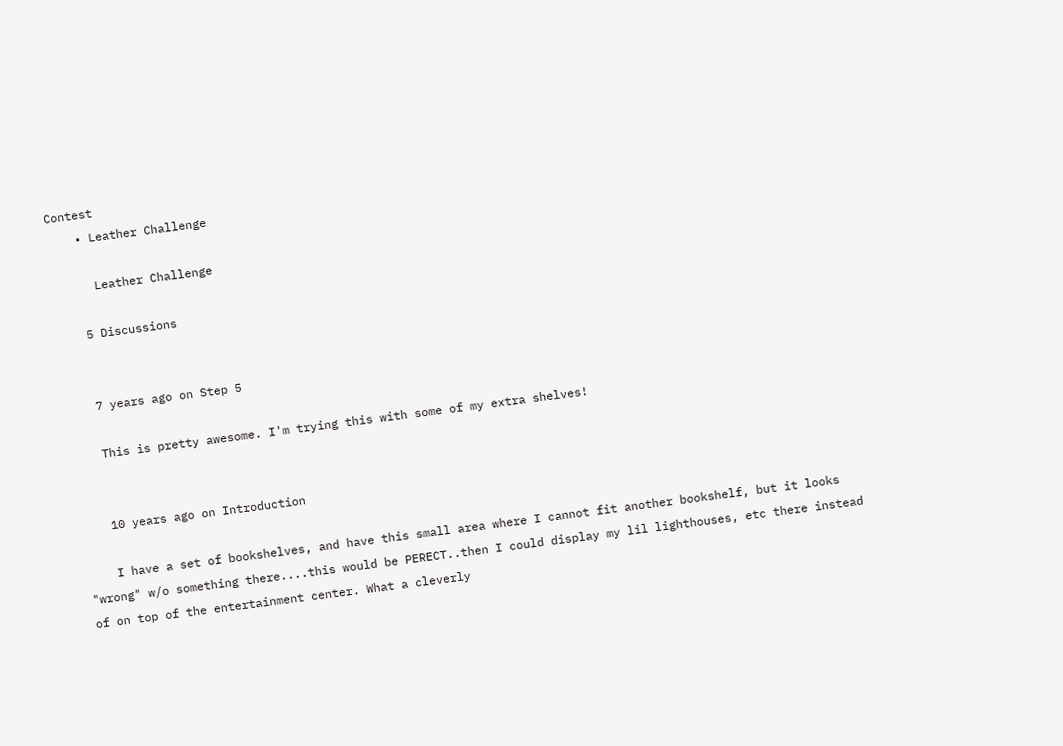Contest
    • Leather Challenge

      Leather Challenge

    5 Discussions


    7 years ago on Step 5

    This is pretty awesome. I'm trying this with some of my extra shelves!


    10 years ago on Introduction

    I have a set of bookshelves, and have this small area where I cannot fit another bookshelf, but it looks "wrong" w/o something there....this would be PERECT..then I could display my lil lighthouses, etc there instead of on top of the entertainment center. What a cleverly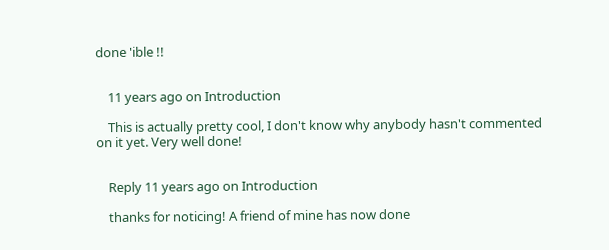done 'ible !!


    11 years ago on Introduction

    This is actually pretty cool, I don't know why anybody hasn't commented on it yet. Very well done!


    Reply 11 years ago on Introduction

    thanks for noticing! A friend of mine has now done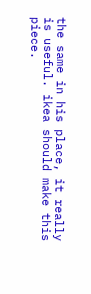the same in his place, it really is useful. ikea should make this piece.